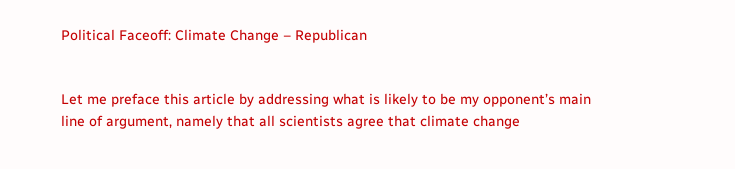Political Faceoff: Climate Change – Republican


Let me preface this article by addressing what is likely to be my opponent’s main line of argument, namely that all scientists agree that climate change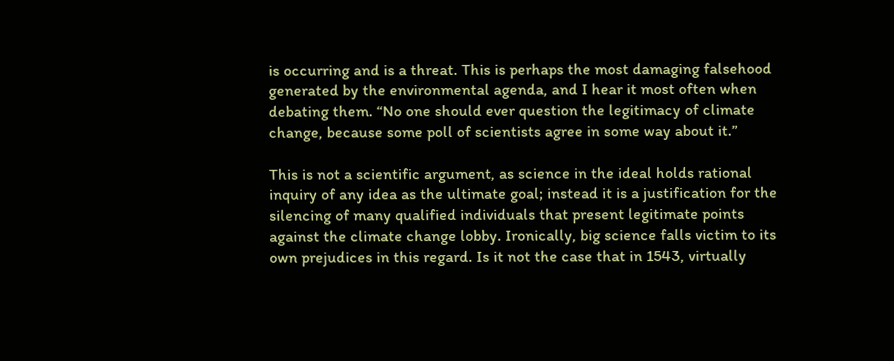is occurring and is a threat. This is perhaps the most damaging falsehood generated by the environmental agenda, and I hear it most often when debating them. “No one should ever question the legitimacy of climate change, because some poll of scientists agree in some way about it.”

This is not a scientific argument, as science in the ideal holds rational inquiry of any idea as the ultimate goal; instead it is a justification for the silencing of many qualified individuals that present legitimate points against the climate change lobby. Ironically, big science falls victim to its own prejudices in this regard. Is it not the case that in 1543, virtually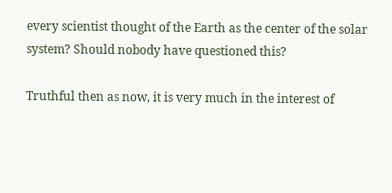every scientist thought of the Earth as the center of the solar system? Should nobody have questioned this?

Truthful then as now, it is very much in the interest of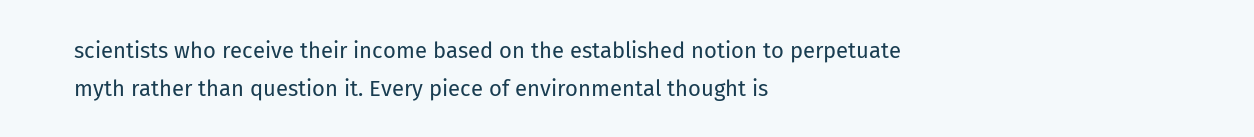scientists who receive their income based on the established notion to perpetuate myth rather than question it. Every piece of environmental thought is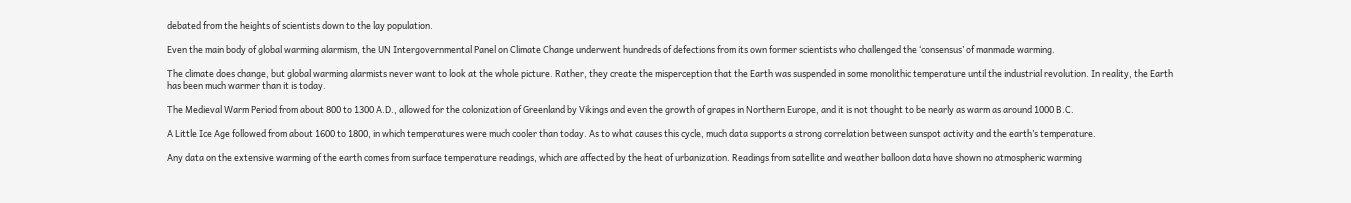debated from the heights of scientists down to the lay population.

Even the main body of global warming alarmism, the UN Intergovernmental Panel on Climate Change underwent hundreds of defections from its own former scientists who challenged the ‘consensus’ of manmade warming.

The climate does change, but global warming alarmists never want to look at the whole picture. Rather, they create the misperception that the Earth was suspended in some monolithic temperature until the industrial revolution. In reality, the Earth has been much warmer than it is today.

The Medieval Warm Period from about 800 to 1300 A.D., allowed for the colonization of Greenland by Vikings and even the growth of grapes in Northern Europe, and it is not thought to be nearly as warm as around 1000 B.C.

A Little Ice Age followed from about 1600 to 1800, in which temperatures were much cooler than today. As to what causes this cycle, much data supports a strong correlation between sunspot activity and the earth’s temperature.

Any data on the extensive warming of the earth comes from surface temperature readings, which are affected by the heat of urbanization. Readings from satellite and weather balloon data have shown no atmospheric warming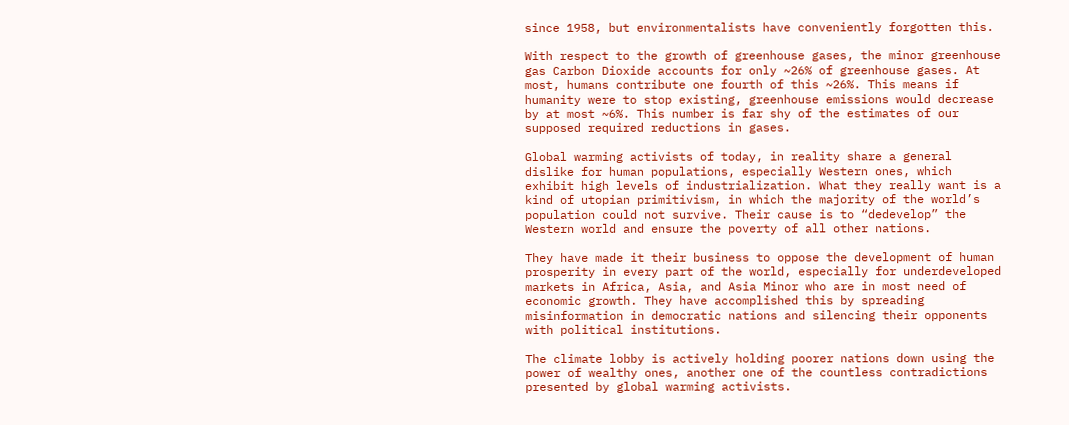since 1958, but environmentalists have conveniently forgotten this.

With respect to the growth of greenhouse gases, the minor greenhouse gas Carbon Dioxide accounts for only ~26% of greenhouse gases. At most, humans contribute one fourth of this ~26%. This means if humanity were to stop existing, greenhouse emissions would decrease by at most ~6%. This number is far shy of the estimates of our supposed required reductions in gases.

Global warming activists of today, in reality share a general dislike for human populations, especially Western ones, which exhibit high levels of industrialization. What they really want is a kind of utopian primitivism, in which the majority of the world’s population could not survive. Their cause is to “dedevelop” the Western world and ensure the poverty of all other nations.

They have made it their business to oppose the development of human prosperity in every part of the world, especially for underdeveloped markets in Africa, Asia, and Asia Minor who are in most need of economic growth. They have accomplished this by spreading misinformation in democratic nations and silencing their opponents with political institutions.

The climate lobby is actively holding poorer nations down using the power of wealthy ones, another one of the countless contradictions presented by global warming activists.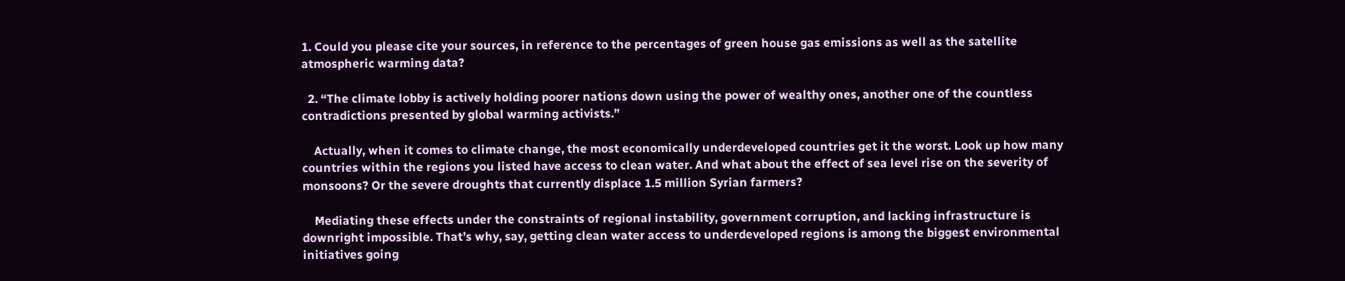1. Could you please cite your sources, in reference to the percentages of green house gas emissions as well as the satellite atmospheric warming data?

  2. “The climate lobby is actively holding poorer nations down using the power of wealthy ones, another one of the countless contradictions presented by global warming activists.”

    Actually, when it comes to climate change, the most economically underdeveloped countries get it the worst. Look up how many countries within the regions you listed have access to clean water. And what about the effect of sea level rise on the severity of monsoons? Or the severe droughts that currently displace 1.5 million Syrian farmers?

    Mediating these effects under the constraints of regional instability, government corruption, and lacking infrastructure is downright impossible. That’s why, say, getting clean water access to underdeveloped regions is among the biggest environmental initiatives going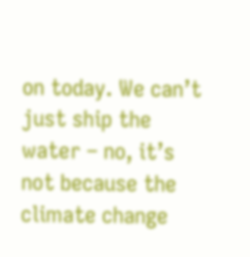on today. We can’t just ship the water – no, it’s not because the climate change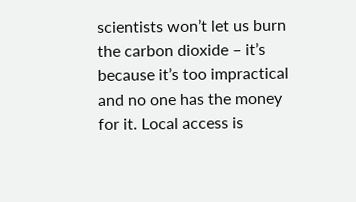scientists won’t let us burn the carbon dioxide – it’s because it’s too impractical and no one has the money for it. Local access is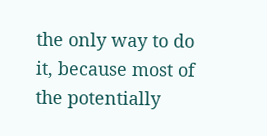the only way to do it, because most of the potentially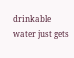drinkable water just gets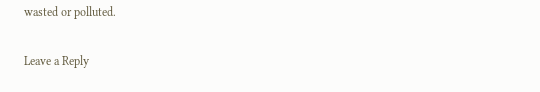wasted or polluted.

Leave a Reply